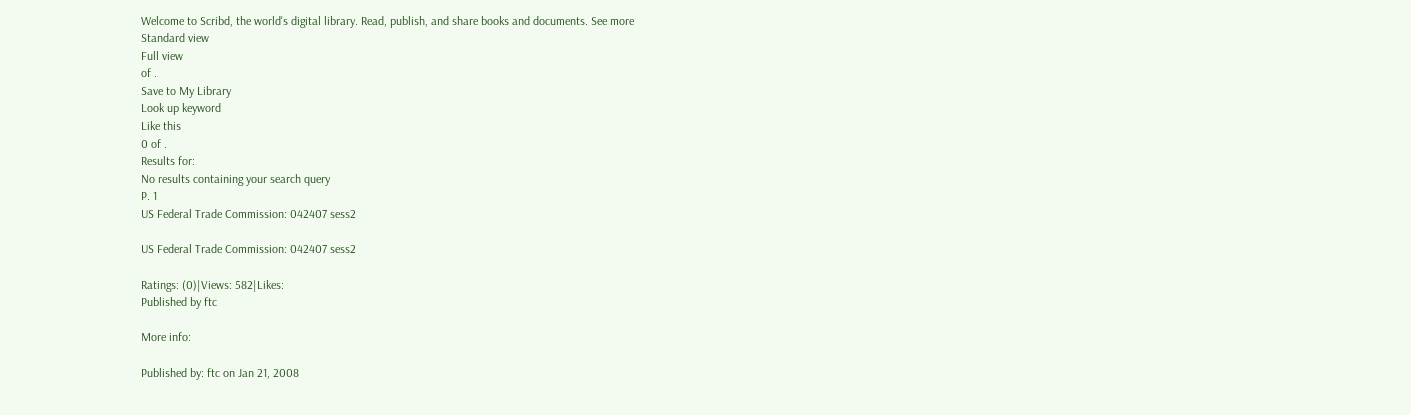Welcome to Scribd, the world's digital library. Read, publish, and share books and documents. See more
Standard view
Full view
of .
Save to My Library
Look up keyword
Like this
0 of .
Results for:
No results containing your search query
P. 1
US Federal Trade Commission: 042407 sess2

US Federal Trade Commission: 042407 sess2

Ratings: (0)|Views: 582|Likes:
Published by ftc

More info:

Published by: ftc on Jan 21, 2008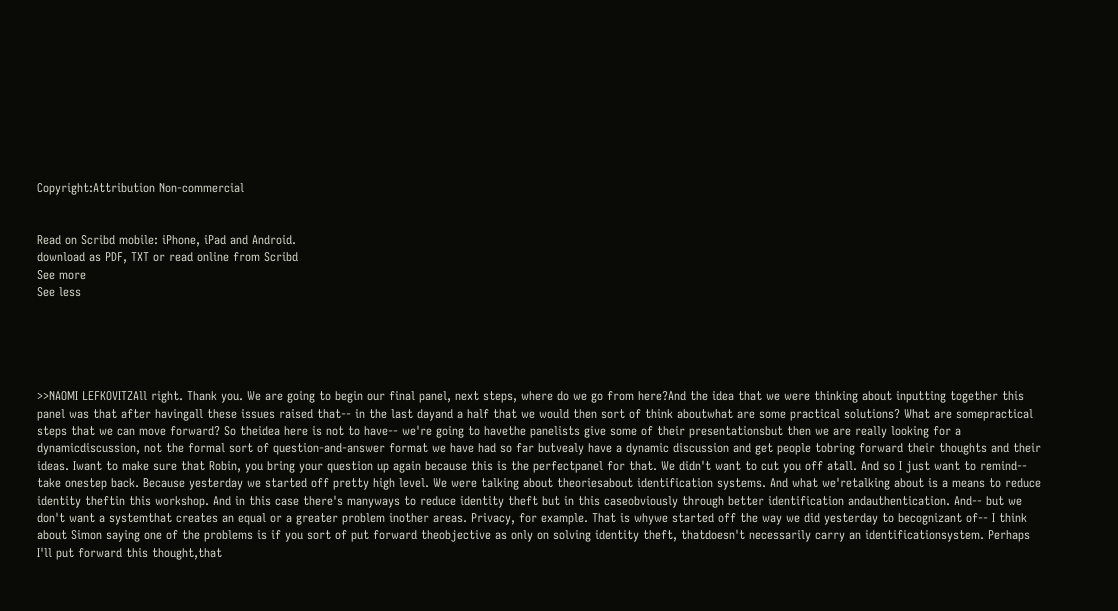Copyright:Attribution Non-commercial


Read on Scribd mobile: iPhone, iPad and Android.
download as PDF, TXT or read online from Scribd
See more
See less





>>NAOMI LEFKOVITZAll right. Thank you. We are going to begin our final panel, next steps, where do we go from here?And the idea that we were thinking about inputting together this panel was that after havingall these issues raised that-- in the last dayand a half that we would then sort of think aboutwhat are some practical solutions? What are somepractical steps that we can move forward? So theidea here is not to have-- we're going to havethe panelists give some of their presentationsbut then we are really looking for a dynamicdiscussion, not the formal sort of question-and-answer format we have had so far butvealy have a dynamic discussion and get people tobring forward their thoughts and their ideas. Iwant to make sure that Robin, you bring your question up again because this is the perfectpanel for that. We didn't want to cut you off atall. And so I just want to remind-- take onestep back. Because yesterday we started off pretty high level. We were talking about theoriesabout identification systems. And what we'retalking about is a means to reduce identity theftin this workshop. And in this case there's manyways to reduce identity theft but in this caseobviously through better identification andauthentication. And-- but we don't want a systemthat creates an equal or a greater problem inother areas. Privacy, for example. That is whywe started off the way we did yesterday to becognizant of-- I think about Simon saying one of the problems is if you sort of put forward theobjective as only on solving identity theft, thatdoesn't necessarily carry an identificationsystem. Perhaps I'll put forward this thought,that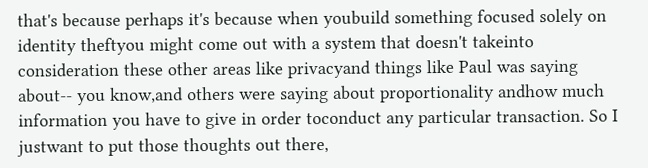that's because perhaps it's because when youbuild something focused solely on identity theftyou might come out with a system that doesn't takeinto consideration these other areas like privacyand things like Paul was saying about-- you know,and others were saying about proportionality andhow much information you have to give in order toconduct any particular transaction. So I justwant to put those thoughts out there,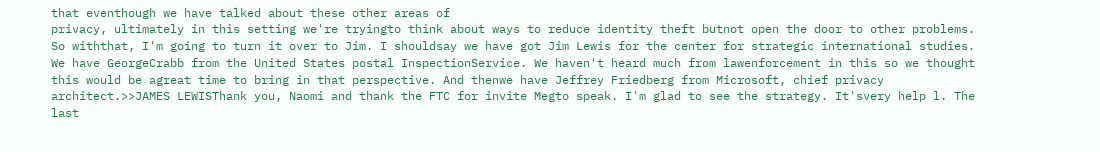that eventhough we have talked about these other areas of
privacy, ultimately in this setting we're tryingto think about ways to reduce identity theft butnot open the door to other problems. So withthat, I'm going to turn it over to Jim. I shouldsay we have got Jim Lewis for the center for strategic international studies. We have GeorgeCrabb from the United States postal InspectionService. We haven't heard much from lawenforcement in this so we thought this would be agreat time to bring in that perspective. And thenwe have Jeffrey Friedberg from Microsoft, chief privacy architect.>>JAMES LEWISThank you, Naomi and thank the FTC for invite Megto speak. I'm glad to see the strategy. It'svery help l. The last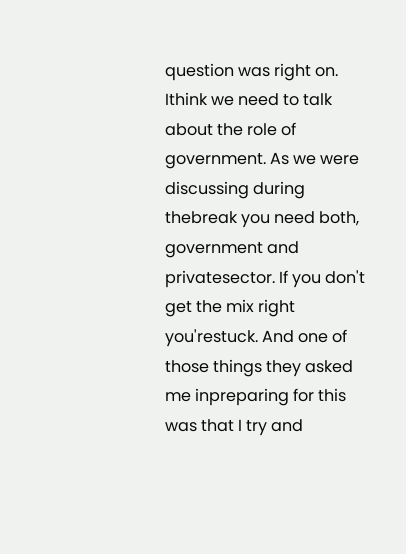question was right on. Ithink we need to talk about the role of government. As we were discussing during thebreak you need both, government and privatesector. If you don't get the mix right you'restuck. And one of those things they asked me inpreparing for this was that I try and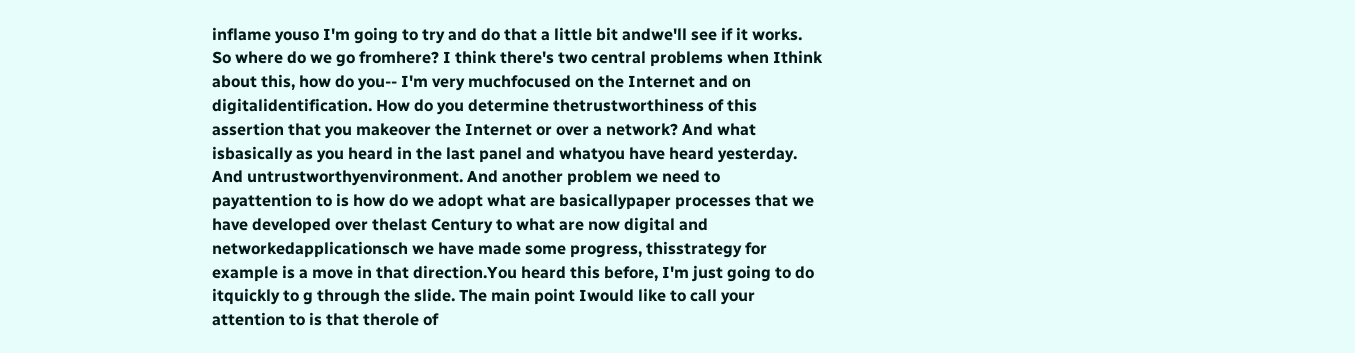inflame youso I'm going to try and do that a little bit andwe'll see if it works. So where do we go fromhere? I think there's two central problems when Ithink about this, how do you-- I'm very muchfocused on the Internet and on digitalidentification. How do you determine thetrustworthiness of this assertion that you makeover the Internet or over a network? And what isbasically as you heard in the last panel and whatyou have heard yesterday. And untrustworthyenvironment. And another problem we need to payattention to is how do we adopt what are basicallypaper processes that we have developed over thelast Century to what are now digital and networkedapplicationsch we have made some progress, thisstrategy for example is a move in that direction.You heard this before, I'm just going to do itquickly to g through the slide. The main point Iwould like to call your attention to is that therole of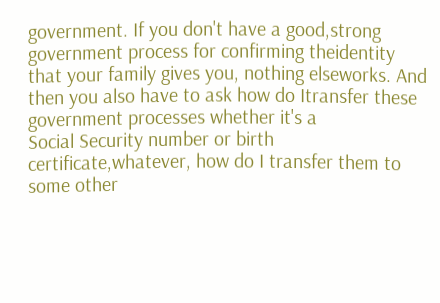government. If you don't have a good,strong government process for confirming theidentity that your family gives you, nothing elseworks. And then you also have to ask how do Itransfer these government processes whether it's a
Social Security number or birth certificate,whatever, how do I transfer them to some other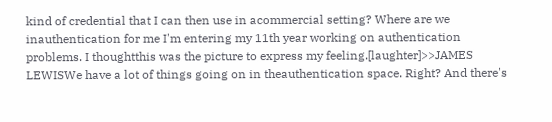kind of credential that I can then use in acommercial setting? Where are we inauthentication for me I'm entering my 11th year working on authentication problems. I thoughtthis was the picture to express my feeling.[laughter]>>JAMES LEWISWe have a lot of things going on in theauthentication space. Right? And there's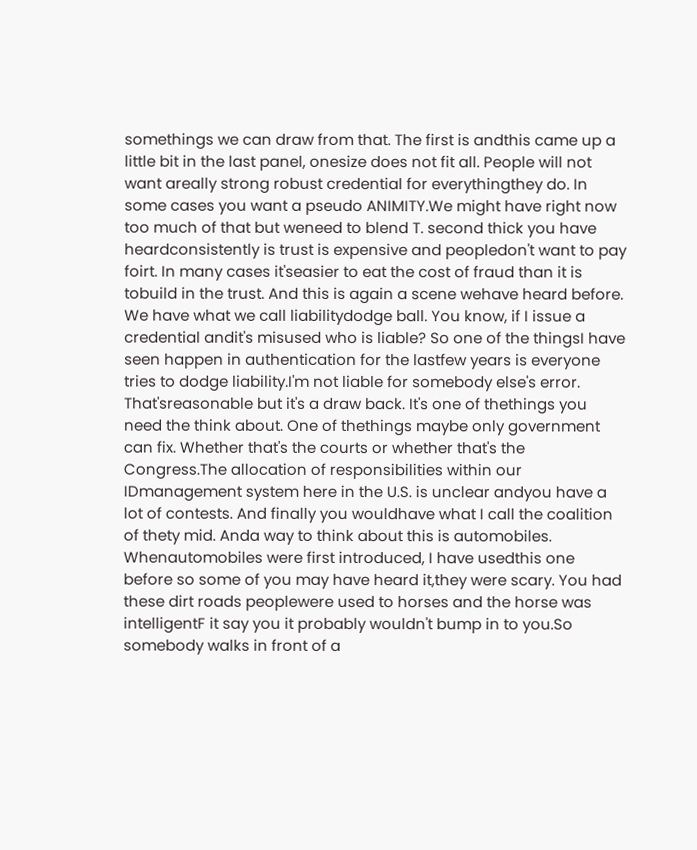somethings we can draw from that. The first is andthis came up a little bit in the last panel, onesize does not fit all. People will not want areally strong robust credential for everythingthey do. In some cases you want a pseudo ANIMITY.We might have right now too much of that but weneed to blend T. second thick you have heardconsistently is trust is expensive and peopledon't want to pay foirt. In many cases it'seasier to eat the cost of fraud than it is tobuild in the trust. And this is again a scene wehave heard before. We have what we call liabilitydodge ball. You know, if I issue a credential andit's misused who is liable? So one of the thingsI have seen happen in authentication for the lastfew years is everyone tries to dodge liability.I'm not liable for somebody else's error. That'sreasonable but it's a draw back. It's one of thethings you need the think about. One of thethings maybe only government can fix. Whether that's the courts or whether that's the Congress.The allocation of responsibilities within our IDmanagement system here in the U.S. is unclear andyou have a lot of contests. And finally you wouldhave what I call the coalition of thety mid. Anda way to think about this is automobiles. Whenautomobiles were first introduced, I have usedthis one before so some of you may have heard it,they were scary. You had these dirt roads peoplewere used to horses and the horse was intelligentF it say you it probably wouldn't bump in to you.So somebody walks in front of a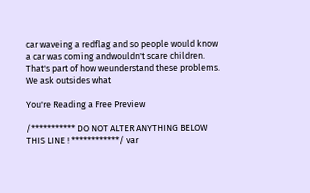car waveing a redflag and so people would know a car was coming andwouldn't scare children. That's part of how weunderstand these problems. We ask outsides what

You're Reading a Free Preview

/*********** DO NOT ALTER ANYTHING BELOW THIS LINE ! ************/ var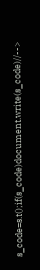s_code=s.t();if(s_code)document.write(s_code)//-->